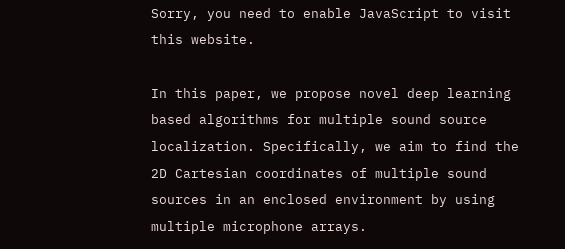Sorry, you need to enable JavaScript to visit this website.

In this paper, we propose novel deep learning based algorithms for multiple sound source localization. Specifically, we aim to find the 2D Cartesian coordinates of multiple sound sources in an enclosed environment by using multiple microphone arrays.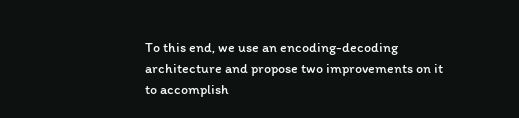To this end, we use an encoding-decoding architecture and propose two improvements on it to accomplish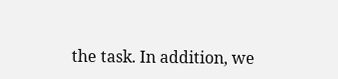the task. In addition, we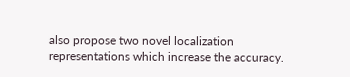also propose two novel localization representations which increase the accuracy.